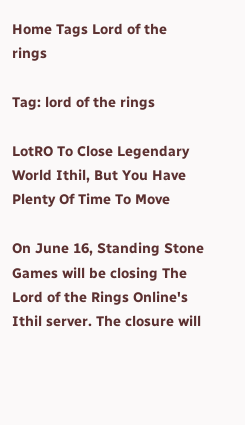Home Tags Lord of the rings

Tag: lord of the rings

LotRO To Close Legendary World Ithil, But You Have Plenty Of Time To Move

On June 16, Standing Stone Games will be closing The Lord of the Rings Online's Ithil server. The closure will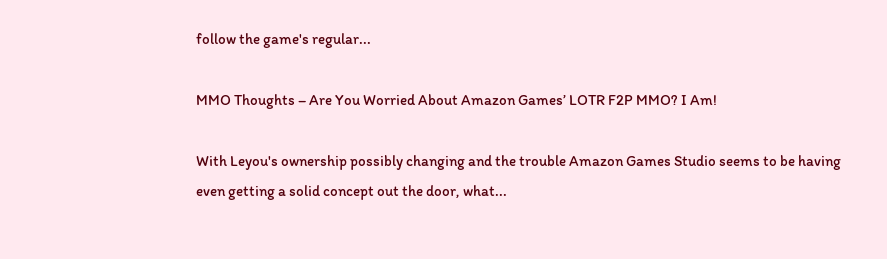follow the game's regular...

MMO Thoughts – Are You Worried About Amazon Games’ LOTR F2P MMO? I Am!

With Leyou's ownership possibly changing and the trouble Amazon Games Studio seems to be having even getting a solid concept out the door, what...